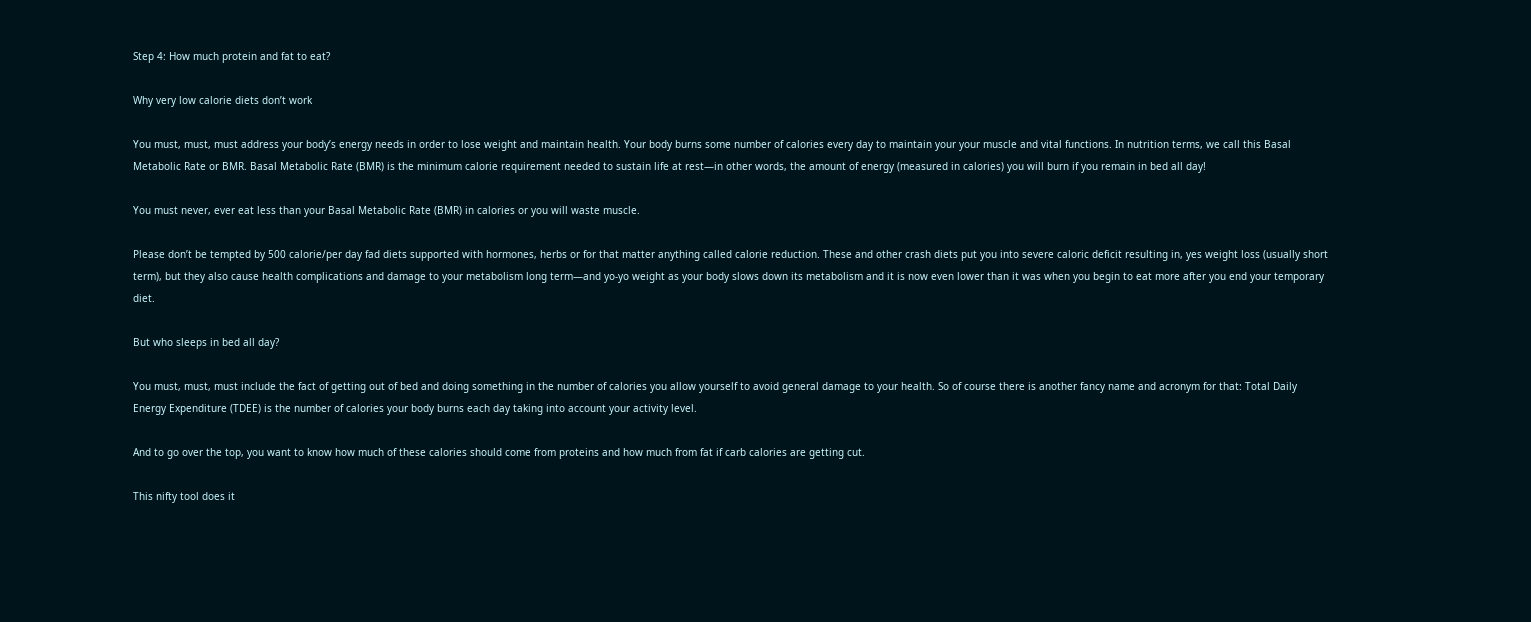Step 4: How much protein and fat to eat?

Why very low calorie diets don’t work

You must, must, must address your body’s energy needs in order to lose weight and maintain health. Your body burns some number of calories every day to maintain your your muscle and vital functions. In nutrition terms, we call this Basal Metabolic Rate or BMR. Basal Metabolic Rate (BMR) is the minimum calorie requirement needed to sustain life at rest—in other words, the amount of energy (measured in calories) you will burn if you remain in bed all day!

You must never, ever eat less than your Basal Metabolic Rate (BMR) in calories or you will waste muscle.

Please don’t be tempted by 500 calorie/per day fad diets supported with hormones, herbs or for that matter anything called calorie reduction. These and other crash diets put you into severe caloric deficit resulting in, yes weight loss (usually short term), but they also cause health complications and damage to your metabolism long term—and yo-yo weight as your body slows down its metabolism and it is now even lower than it was when you begin to eat more after you end your temporary diet.

But who sleeps in bed all day?

You must, must, must include the fact of getting out of bed and doing something in the number of calories you allow yourself to avoid general damage to your health. So of course there is another fancy name and acronym for that: Total Daily Energy Expenditure (TDEE) is the number of calories your body burns each day taking into account your activity level.

And to go over the top, you want to know how much of these calories should come from proteins and how much from fat if carb calories are getting cut.

This nifty tool does it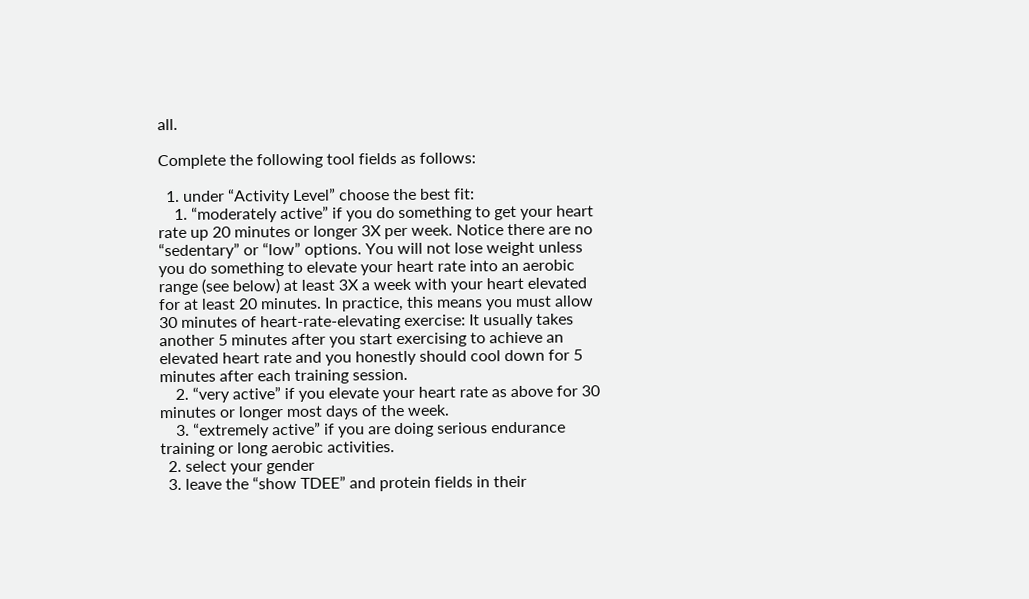all.

Complete the following tool fields as follows:

  1. under “Activity Level” choose the best fit:
    1. “moderately active” if you do something to get your heart rate up 20 minutes or longer 3X per week. Notice there are no “sedentary” or “low” options. You will not lose weight unless you do something to elevate your heart rate into an aerobic range (see below) at least 3X a week with your heart elevated for at least 20 minutes. In practice, this means you must allow 30 minutes of heart-rate-elevating exercise: It usually takes another 5 minutes after you start exercising to achieve an elevated heart rate and you honestly should cool down for 5 minutes after each training session.
    2. “very active” if you elevate your heart rate as above for 30 minutes or longer most days of the week.
    3. “extremely active” if you are doing serious endurance training or long aerobic activities.
  2. select your gender
  3. leave the “show TDEE” and protein fields in their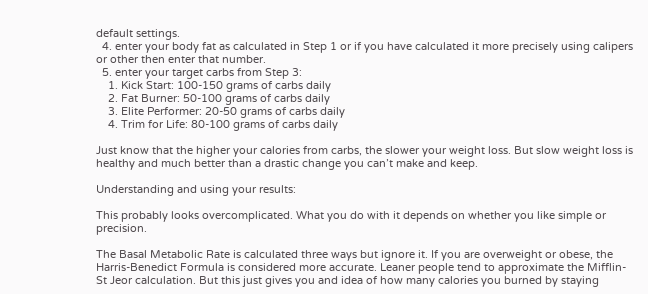default settings.
  4. enter your body fat as calculated in Step 1 or if you have calculated it more precisely using calipers or other then enter that number.
  5. enter your target carbs from Step 3:
    1. Kick Start: 100-150 grams of carbs daily
    2. Fat Burner: 50-100 grams of carbs daily
    3. Elite Performer: 20-50 grams of carbs daily
    4. Trim for Life: 80-100 grams of carbs daily

Just know that the higher your calories from carbs, the slower your weight loss. But slow weight loss is healthy and much better than a drastic change you can’t make and keep.

Understanding and using your results:

This probably looks overcomplicated. What you do with it depends on whether you like simple or precision.

The Basal Metabolic Rate is calculated three ways but ignore it. If you are overweight or obese, the Harris-Benedict Formula is considered more accurate. Leaner people tend to approximate the Mifflin-St Jeor calculation. But this just gives you and idea of how many calories you burned by staying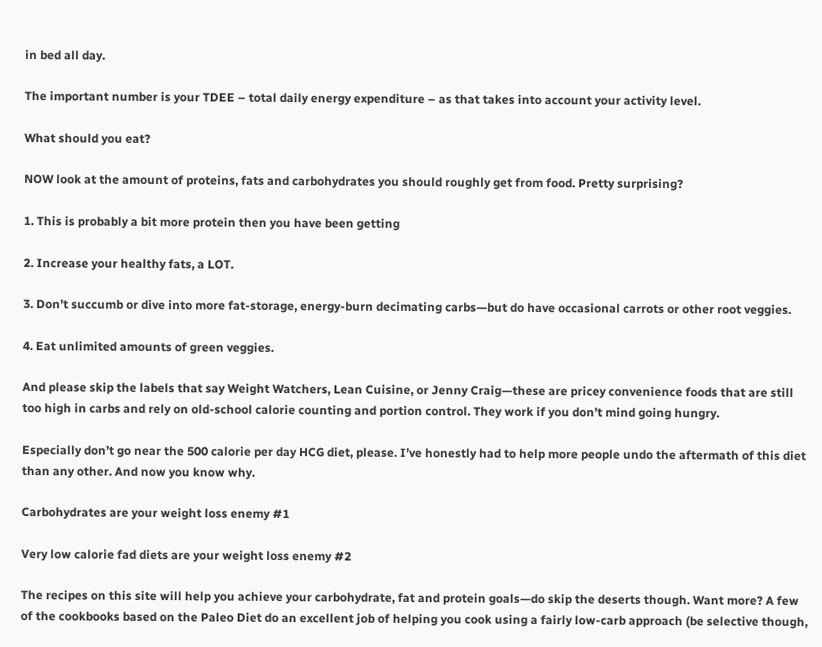in bed all day.

The important number is your TDEE – total daily energy expenditure – as that takes into account your activity level.

What should you eat?

NOW look at the amount of proteins, fats and carbohydrates you should roughly get from food. Pretty surprising?

1. This is probably a bit more protein then you have been getting

2. Increase your healthy fats, a LOT.

3. Don’t succumb or dive into more fat-storage, energy-burn decimating carbs—but do have occasional carrots or other root veggies.

4. Eat unlimited amounts of green veggies.

And please skip the labels that say Weight Watchers, Lean Cuisine, or Jenny Craig—these are pricey convenience foods that are still too high in carbs and rely on old-school calorie counting and portion control. They work if you don’t mind going hungry.

Especially don’t go near the 500 calorie per day HCG diet, please. I’ve honestly had to help more people undo the aftermath of this diet than any other. And now you know why.

Carbohydrates are your weight loss enemy #1

Very low calorie fad diets are your weight loss enemy #2

The recipes on this site will help you achieve your carbohydrate, fat and protein goals—do skip the deserts though. Want more? A few of the cookbooks based on the Paleo Diet do an excellent job of helping you cook using a fairly low-carb approach (be selective though,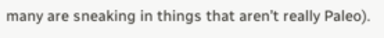many are sneaking in things that aren’t really Paleo).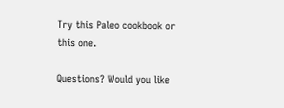Try this Paleo cookbook or this one.

Questions? Would you like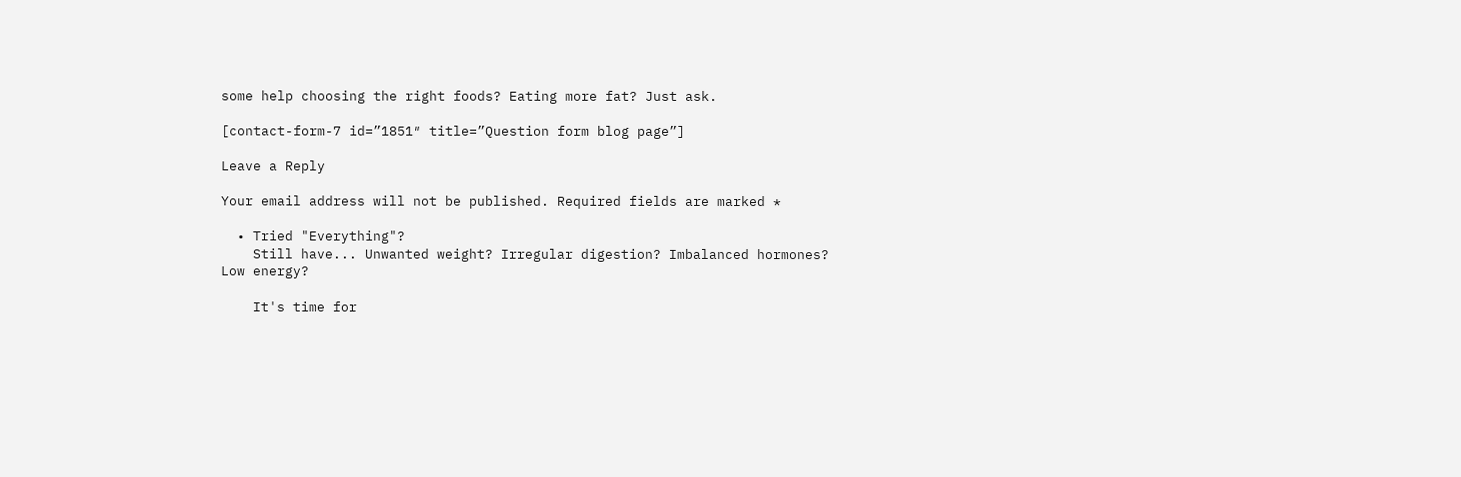some help choosing the right foods? Eating more fat? Just ask.

[contact-form-7 id=”1851″ title=”Question form blog page”]

Leave a Reply

Your email address will not be published. Required fields are marked *

  • Tried "Everything"?
    Still have... Unwanted weight? Irregular digestion? Imbalanced hormones? Low energy?

    It's time for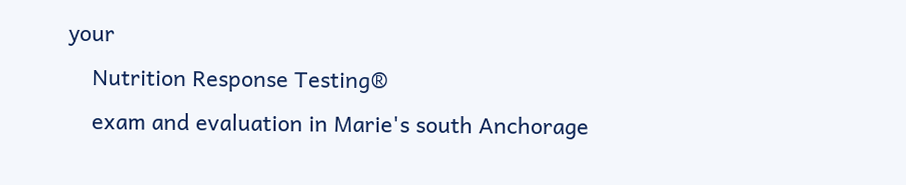your
    Nutrition Response Testing®
    exam and evaluation in Marie's south Anchorage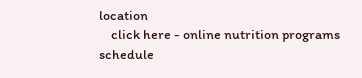location
    click here - online nutrition programs schedule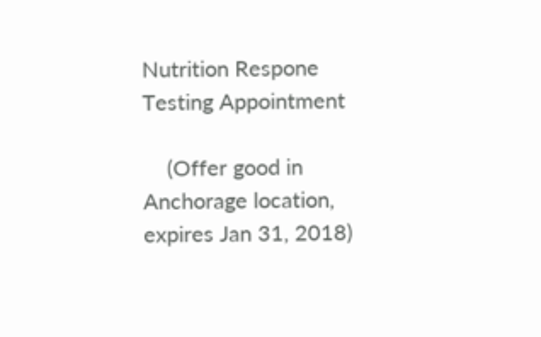Nutrition Respone Testing Appointment

    (Offer good in Anchorage location, expires Jan 31, 2018)